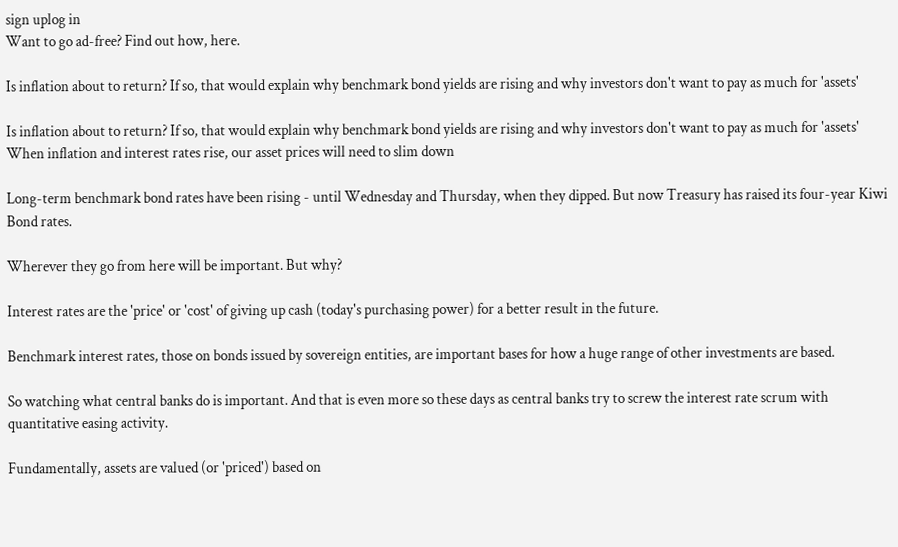sign uplog in
Want to go ad-free? Find out how, here.

Is inflation about to return? If so, that would explain why benchmark bond yields are rising and why investors don't want to pay as much for 'assets'

Is inflation about to return? If so, that would explain why benchmark bond yields are rising and why investors don't want to pay as much for 'assets'
When inflation and interest rates rise, our asset prices will need to slim down

Long-term benchmark bond rates have been rising - until Wednesday and Thursday, when they dipped. But now Treasury has raised its four-year Kiwi Bond rates.

Wherever they go from here will be important. But why?

Interest rates are the 'price' or 'cost' of giving up cash (today's purchasing power) for a better result in the future.

Benchmark interest rates, those on bonds issued by sovereign entities, are important bases for how a huge range of other investments are based.

So watching what central banks do is important. And that is even more so these days as central banks try to screw the interest rate scrum with quantitative easing activity.

Fundamentally, assets are valued (or 'priced') based on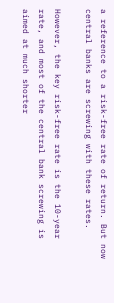a reference to a risk-free rate of return. But now central banks are screwing with these rates.

However, the key risk-free rate is the 10-year rate, and most of the central bank screwing is aimed at much shorter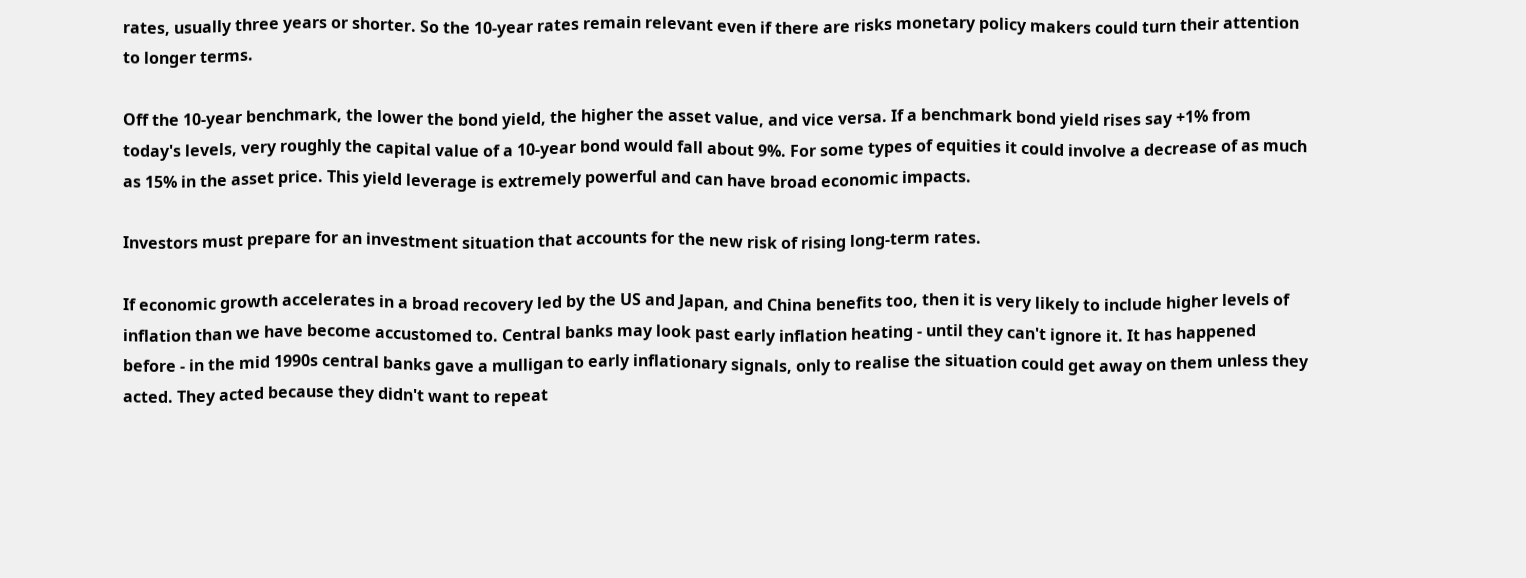rates, usually three years or shorter. So the 10-year rates remain relevant even if there are risks monetary policy makers could turn their attention to longer terms.

Off the 10-year benchmark, the lower the bond yield, the higher the asset value, and vice versa. If a benchmark bond yield rises say +1% from today's levels, very roughly the capital value of a 10-year bond would fall about 9%. For some types of equities it could involve a decrease of as much as 15% in the asset price. This yield leverage is extremely powerful and can have broad economic impacts.

Investors must prepare for an investment situation that accounts for the new risk of rising long-term rates.

If economic growth accelerates in a broad recovery led by the US and Japan, and China benefits too, then it is very likely to include higher levels of inflation than we have become accustomed to. Central banks may look past early inflation heating - until they can't ignore it. It has happened before - in the mid 1990s central banks gave a mulligan to early inflationary signals, only to realise the situation could get away on them unless they acted. They acted because they didn't want to repeat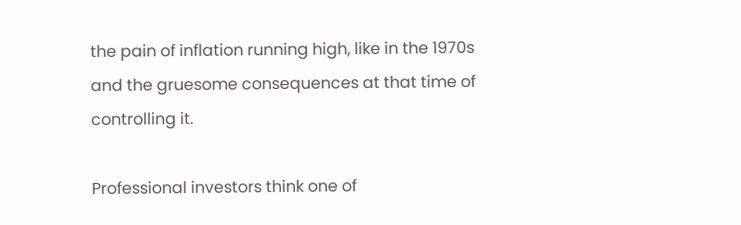the pain of inflation running high, like in the 1970s and the gruesome consequences at that time of controlling it.

Professional investors think one of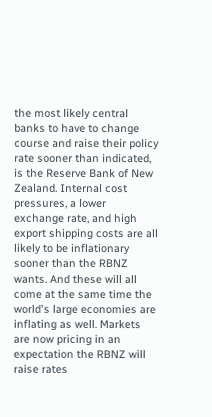the most likely central banks to have to change course and raise their policy rate sooner than indicated, is the Reserve Bank of New Zealand. Internal cost pressures, a lower exchange rate, and high export shipping costs are all likely to be inflationary sooner than the RBNZ wants. And these will all come at the same time the world's large economies are inflating as well. Markets are now pricing in an expectation the RBNZ will raise rates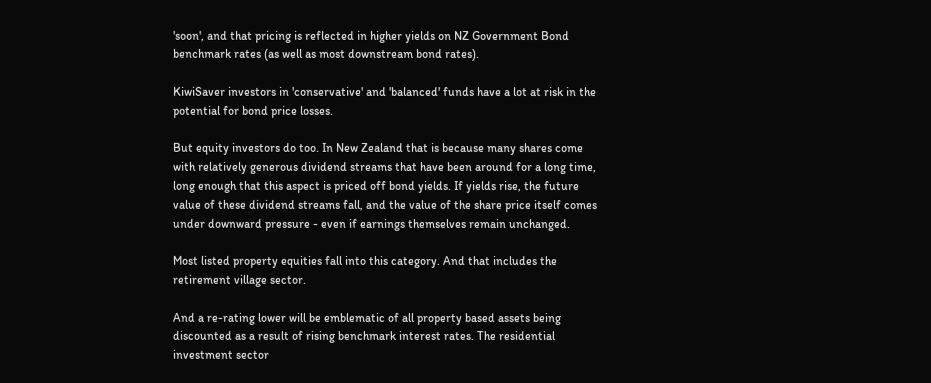'soon', and that pricing is reflected in higher yields on NZ Government Bond benchmark rates (as well as most downstream bond rates).

KiwiSaver investors in 'conservative' and 'balanced' funds have a lot at risk in the potential for bond price losses.

But equity investors do too. In New Zealand that is because many shares come with relatively generous dividend streams that have been around for a long time, long enough that this aspect is priced off bond yields. If yields rise, the future value of these dividend streams fall, and the value of the share price itself comes under downward pressure - even if earnings themselves remain unchanged.

Most listed property equities fall into this category. And that includes the retirement village sector.

And a re-rating lower will be emblematic of all property based assets being discounted as a result of rising benchmark interest rates. The residential investment sector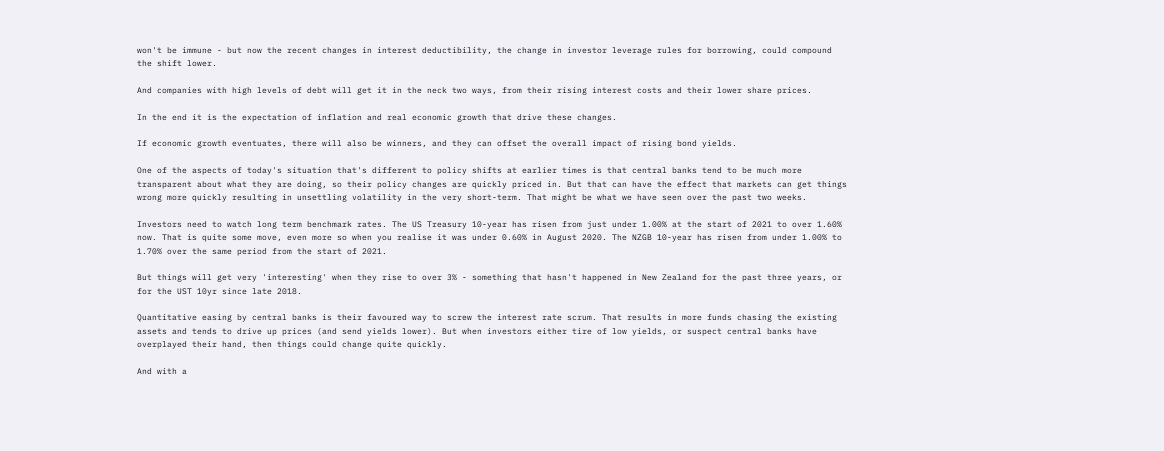won't be immune - but now the recent changes in interest deductibility, the change in investor leverage rules for borrowing, could compound the shift lower.

And companies with high levels of debt will get it in the neck two ways, from their rising interest costs and their lower share prices.

In the end it is the expectation of inflation and real economic growth that drive these changes.

If economic growth eventuates, there will also be winners, and they can offset the overall impact of rising bond yields.

One of the aspects of today's situation that's different to policy shifts at earlier times is that central banks tend to be much more transparent about what they are doing, so their policy changes are quickly priced in. But that can have the effect that markets can get things wrong more quickly resulting in unsettling volatility in the very short-term. That might be what we have seen over the past two weeks.

Investors need to watch long term benchmark rates. The US Treasury 10-year has risen from just under 1.00% at the start of 2021 to over 1.60% now. That is quite some move, even more so when you realise it was under 0.60% in August 2020. The NZGB 10-year has risen from under 1.00% to 1.70% over the same period from the start of 2021.

But things will get very 'interesting' when they rise to over 3% - something that hasn't happened in New Zealand for the past three years, or for the UST 10yr since late 2018.

Quantitative easing by central banks is their favoured way to screw the interest rate scrum. That results in more funds chasing the existing assets and tends to drive up prices (and send yields lower). But when investors either tire of low yields, or suspect central banks have overplayed their hand, then things could change quite quickly.

And with a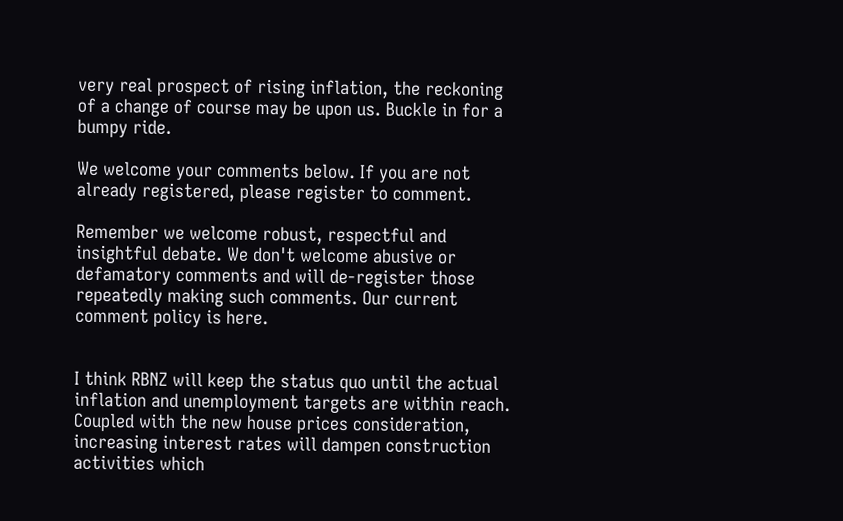very real prospect of rising inflation, the reckoning of a change of course may be upon us. Buckle in for a bumpy ride.

We welcome your comments below. If you are not already registered, please register to comment.

Remember we welcome robust, respectful and insightful debate. We don't welcome abusive or defamatory comments and will de-register those repeatedly making such comments. Our current comment policy is here.


I think RBNZ will keep the status quo until the actual inflation and unemployment targets are within reach. Coupled with the new house prices consideration, increasing interest rates will dampen construction activities which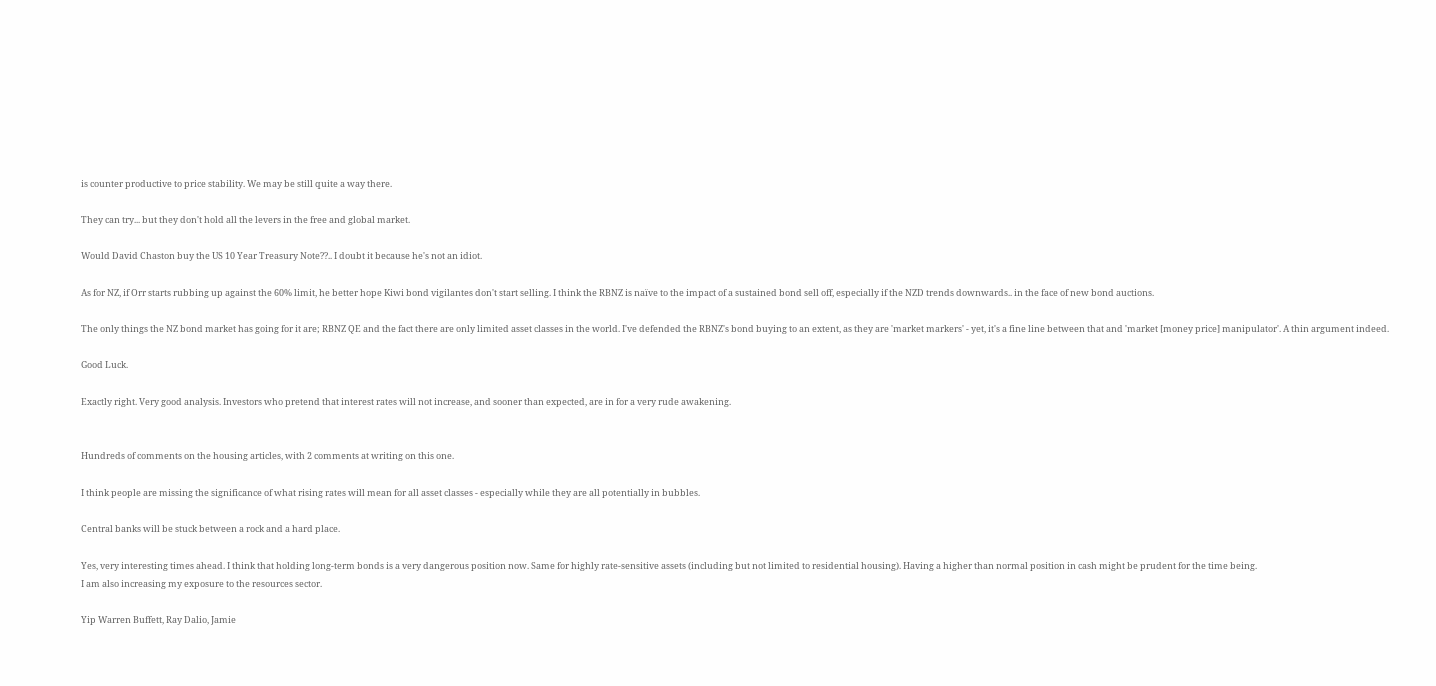is counter productive to price stability. We may be still quite a way there.

They can try... but they don't hold all the levers in the free and global market.

Would David Chaston buy the US 10 Year Treasury Note??.. I doubt it because he's not an idiot.

As for NZ, if Orr starts rubbing up against the 60% limit, he better hope Kiwi bond vigilantes don't start selling. I think the RBNZ is naïve to the impact of a sustained bond sell off, especially if the NZD trends downwards.. in the face of new bond auctions.

The only things the NZ bond market has going for it are; RBNZ QE and the fact there are only limited asset classes in the world. I've defended the RBNZ's bond buying to an extent, as they are 'market markers' - yet, it's a fine line between that and 'market [money price] manipulator'. A thin argument indeed.

Good Luck.

Exactly right. Very good analysis. Investors who pretend that interest rates will not increase, and sooner than expected, are in for a very rude awakening.


Hundreds of comments on the housing articles, with 2 comments at writing on this one.

I think people are missing the significance of what rising rates will mean for all asset classes - especially while they are all potentially in bubbles.

Central banks will be stuck between a rock and a hard place.

Yes, very interesting times ahead. I think that holding long-term bonds is a very dangerous position now. Same for highly rate-sensitive assets (including but not limited to residential housing). Having a higher than normal position in cash might be prudent for the time being.
I am also increasing my exposure to the resources sector.

Yip Warren Buffett, Ray Dalio, Jamie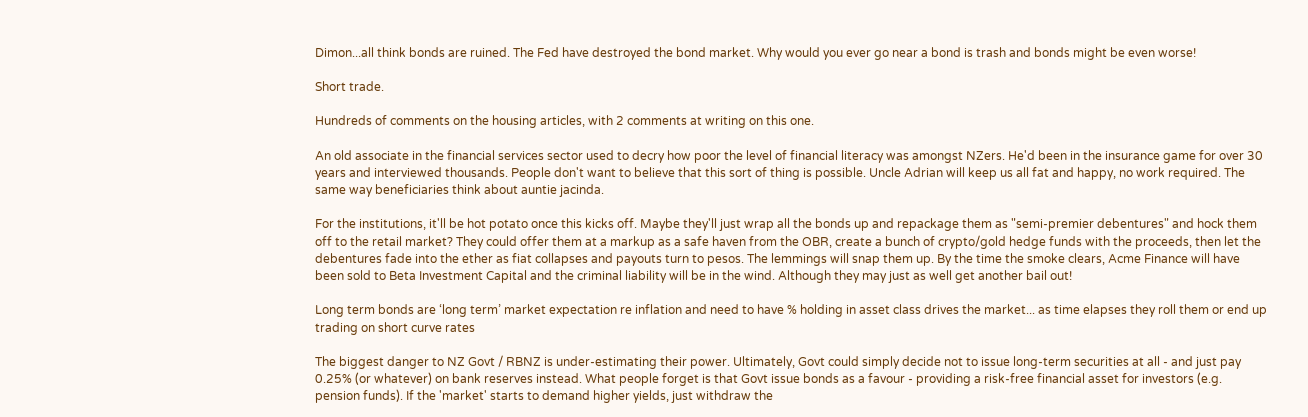Dimon...all think bonds are ruined. The Fed have destroyed the bond market. Why would you ever go near a bond is trash and bonds might be even worse!

Short trade.

Hundreds of comments on the housing articles, with 2 comments at writing on this one.

An old associate in the financial services sector used to decry how poor the level of financial literacy was amongst NZers. He'd been in the insurance game for over 30 years and interviewed thousands. People don't want to believe that this sort of thing is possible. Uncle Adrian will keep us all fat and happy, no work required. The same way beneficiaries think about auntie jacinda.

For the institutions, it'll be hot potato once this kicks off. Maybe they'll just wrap all the bonds up and repackage them as "semi-premier debentures" and hock them off to the retail market? They could offer them at a markup as a safe haven from the OBR, create a bunch of crypto/gold hedge funds with the proceeds, then let the debentures fade into the ether as fiat collapses and payouts turn to pesos. The lemmings will snap them up. By the time the smoke clears, Acme Finance will have been sold to Beta Investment Capital and the criminal liability will be in the wind. Although they may just as well get another bail out!

Long term bonds are ‘long term’ market expectation re inflation and need to have % holding in asset class drives the market... as time elapses they roll them or end up trading on short curve rates

The biggest danger to NZ Govt / RBNZ is under-estimating their power. Ultimately, Govt could simply decide not to issue long-term securities at all - and just pay 0.25% (or whatever) on bank reserves instead. What people forget is that Govt issue bonds as a favour - providing a risk-free financial asset for investors (e.g. pension funds). If the 'market' starts to demand higher yields, just withdraw the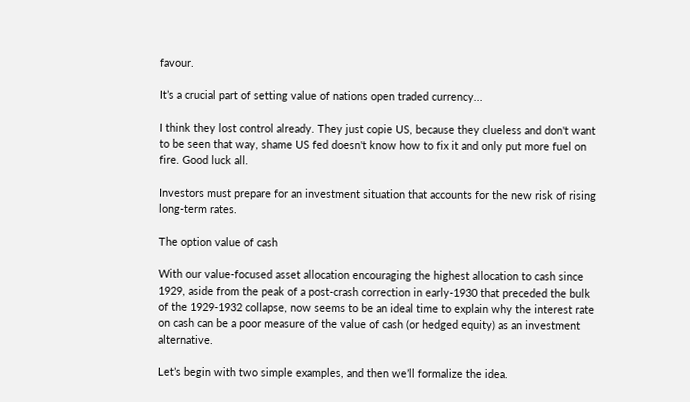favour.

It’s a crucial part of setting value of nations open traded currency...

I think they lost control already. They just copie US, because they clueless and don't want to be seen that way, shame US fed doesn't know how to fix it and only put more fuel on fire. Good luck all.

Investors must prepare for an investment situation that accounts for the new risk of rising long-term rates.

The option value of cash

With our value-focused asset allocation encouraging the highest allocation to cash since 1929, aside from the peak of a post-crash correction in early-1930 that preceded the bulk of the 1929-1932 collapse, now seems to be an ideal time to explain why the interest rate on cash can be a poor measure of the value of cash (or hedged equity) as an investment alternative.

Let’s begin with two simple examples, and then we’ll formalize the idea.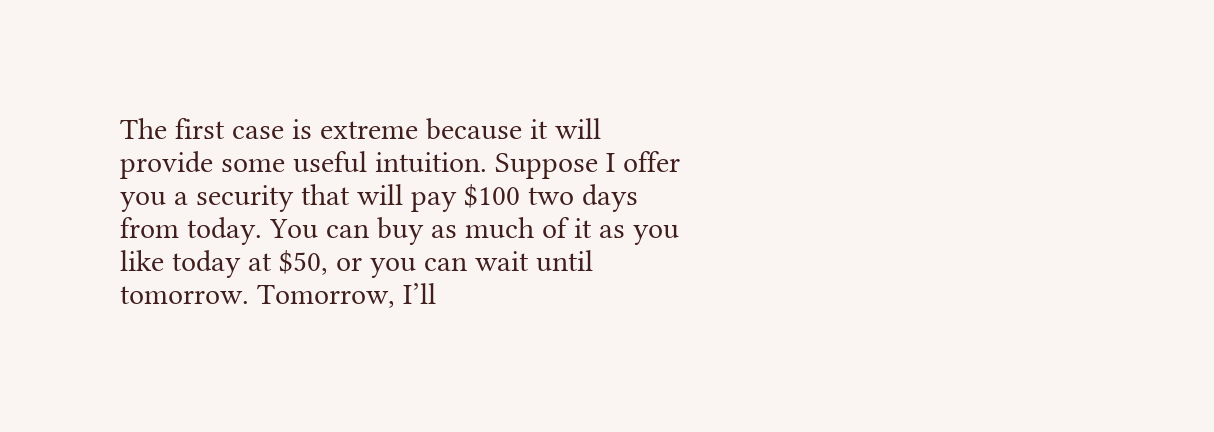The first case is extreme because it will provide some useful intuition. Suppose I offer you a security that will pay $100 two days from today. You can buy as much of it as you like today at $50, or you can wait until tomorrow. Tomorrow, I’ll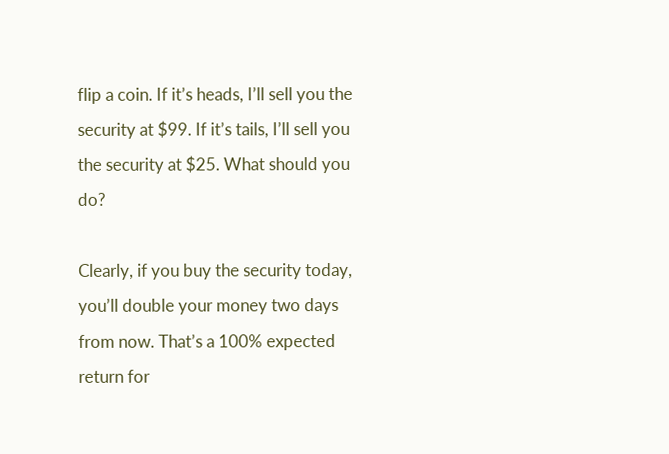flip a coin. If it’s heads, I’ll sell you the security at $99. If it’s tails, I’ll sell you the security at $25. What should you do?

Clearly, if you buy the security today, you’ll double your money two days from now. That’s a 100% expected return for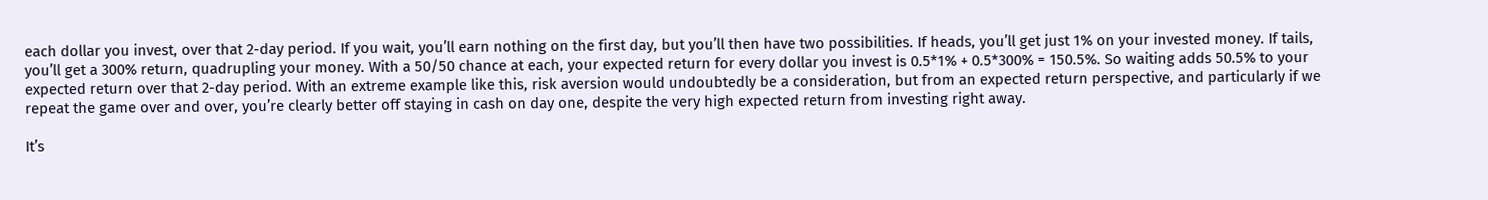each dollar you invest, over that 2-day period. If you wait, you’ll earn nothing on the first day, but you’ll then have two possibilities. If heads, you’ll get just 1% on your invested money. If tails, you’ll get a 300% return, quadrupling your money. With a 50/50 chance at each, your expected return for every dollar you invest is 0.5*1% + 0.5*300% = 150.5%. So waiting adds 50.5% to your expected return over that 2-day period. With an extreme example like this, risk aversion would undoubtedly be a consideration, but from an expected return perspective, and particularly if we repeat the game over and over, you’re clearly better off staying in cash on day one, despite the very high expected return from investing right away.

It’s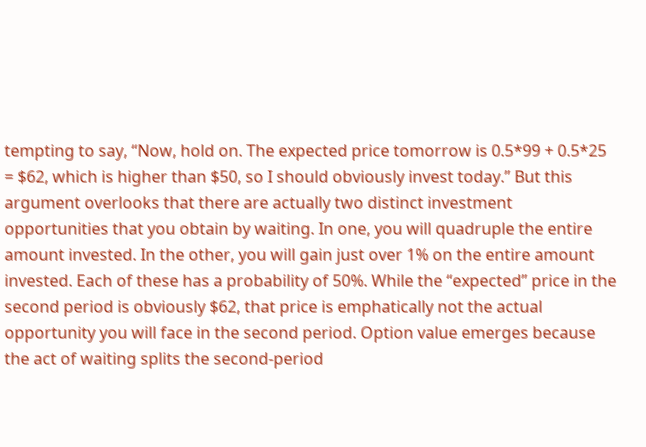tempting to say, “Now, hold on. The expected price tomorrow is 0.5*99 + 0.5*25 = $62, which is higher than $50, so I should obviously invest today.” But this argument overlooks that there are actually two distinct investment opportunities that you obtain by waiting. In one, you will quadruple the entire amount invested. In the other, you will gain just over 1% on the entire amount invested. Each of these has a probability of 50%. While the “expected” price in the second period is obviously $62, that price is emphatically not the actual opportunity you will face in the second period. Option value emerges because the act of waiting splits the second-period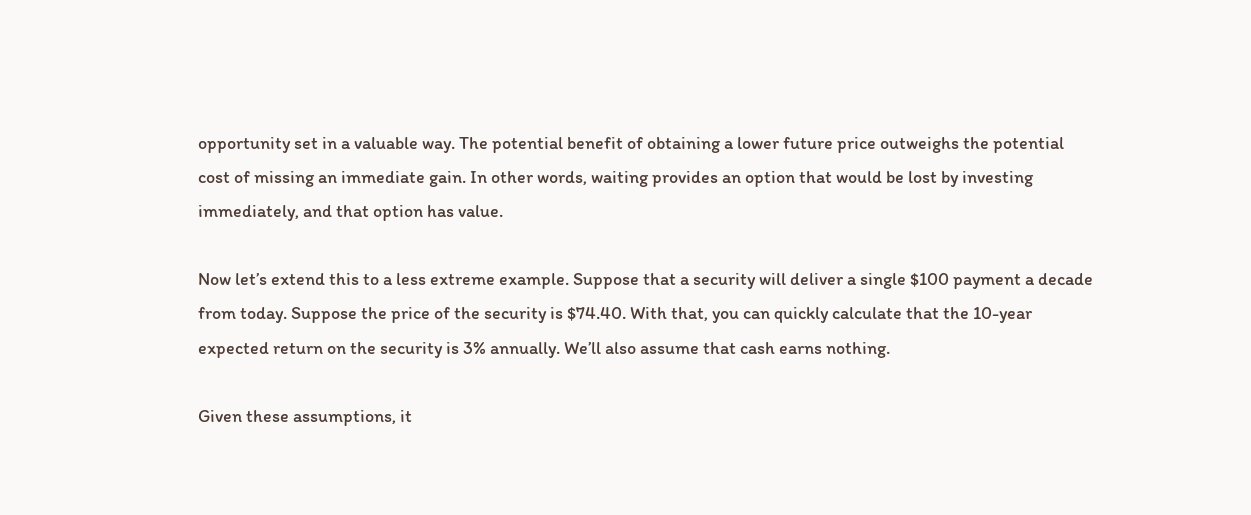opportunity set in a valuable way. The potential benefit of obtaining a lower future price outweighs the potential cost of missing an immediate gain. In other words, waiting provides an option that would be lost by investing immediately, and that option has value.

Now let’s extend this to a less extreme example. Suppose that a security will deliver a single $100 payment a decade from today. Suppose the price of the security is $74.40. With that, you can quickly calculate that the 10-year expected return on the security is 3% annually. We’ll also assume that cash earns nothing.

Given these assumptions, it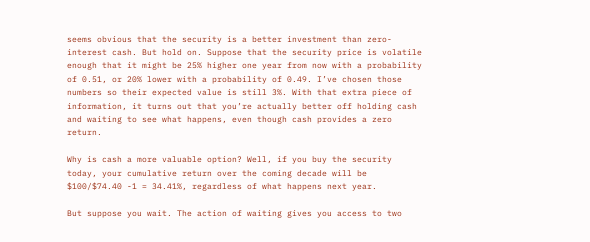seems obvious that the security is a better investment than zero-interest cash. But hold on. Suppose that the security price is volatile enough that it might be 25% higher one year from now with a probability of 0.51, or 20% lower with a probability of 0.49. I’ve chosen those numbers so their expected value is still 3%. With that extra piece of information, it turns out that you’re actually better off holding cash and waiting to see what happens, even though cash provides a zero return.

Why is cash a more valuable option? Well, if you buy the security today, your cumulative return over the coming decade will be $100/$74.40 -1 = 34.41%, regardless of what happens next year.

But suppose you wait. The action of waiting gives you access to two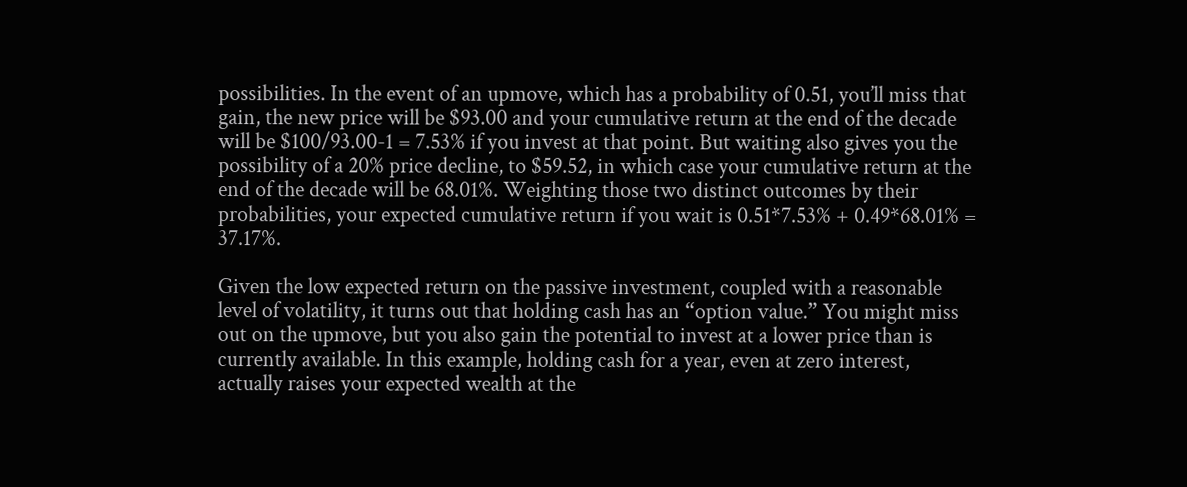possibilities. In the event of an upmove, which has a probability of 0.51, you’ll miss that gain, the new price will be $93.00 and your cumulative return at the end of the decade will be $100/93.00-1 = 7.53% if you invest at that point. But waiting also gives you the possibility of a 20% price decline, to $59.52, in which case your cumulative return at the end of the decade will be 68.01%. Weighting those two distinct outcomes by their probabilities, your expected cumulative return if you wait is 0.51*7.53% + 0.49*68.01% = 37.17%.

Given the low expected return on the passive investment, coupled with a reasonable level of volatility, it turns out that holding cash has an “option value.” You might miss out on the upmove, but you also gain the potential to invest at a lower price than is currently available. In this example, holding cash for a year, even at zero interest, actually raises your expected wealth at the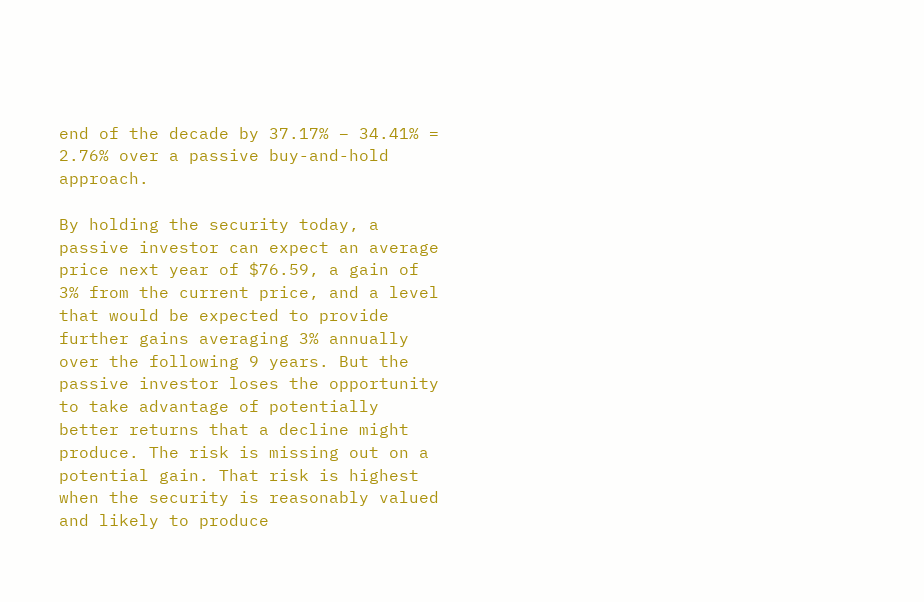end of the decade by 37.17% – 34.41% = 2.76% over a passive buy-and-hold approach.

By holding the security today, a passive investor can expect an average price next year of $76.59, a gain of 3% from the current price, and a level that would be expected to provide further gains averaging 3% annually over the following 9 years. But the passive investor loses the opportunity to take advantage of potentially better returns that a decline might produce. The risk is missing out on a potential gain. That risk is highest when the security is reasonably valued and likely to produce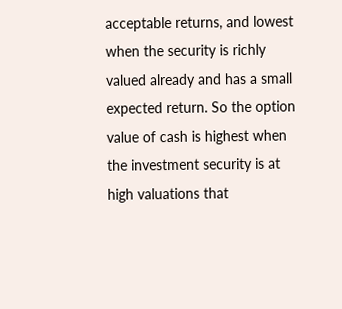acceptable returns, and lowest when the security is richly valued already and has a small expected return. So the option value of cash is highest when the investment security is at high valuations that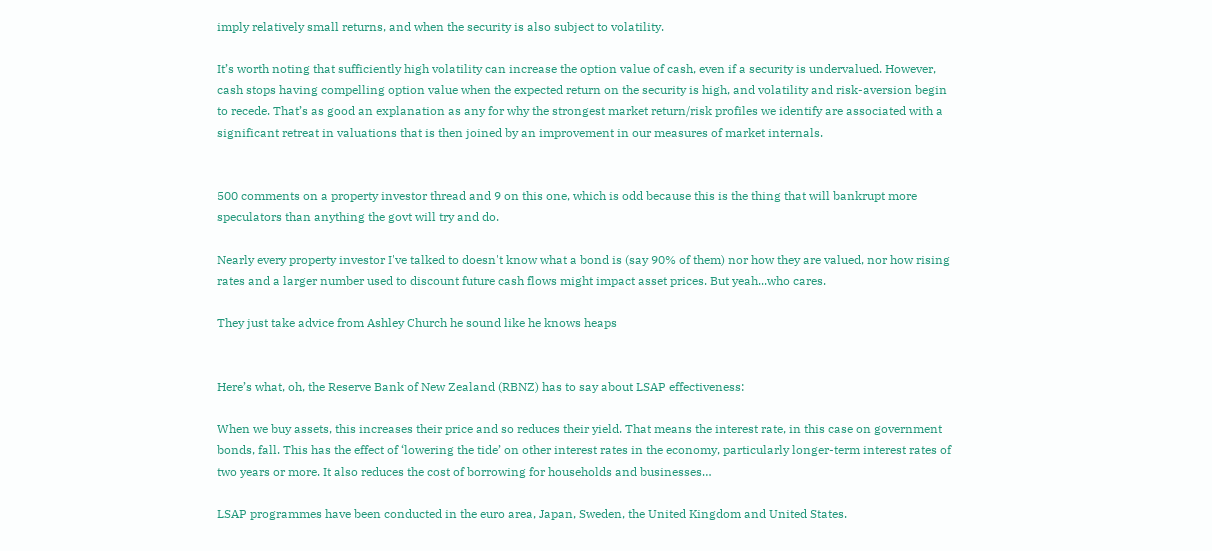imply relatively small returns, and when the security is also subject to volatility.

It’s worth noting that sufficiently high volatility can increase the option value of cash, even if a security is undervalued. However, cash stops having compelling option value when the expected return on the security is high, and volatility and risk-aversion begin to recede. That’s as good an explanation as any for why the strongest market return/risk profiles we identify are associated with a significant retreat in valuations that is then joined by an improvement in our measures of market internals.


500 comments on a property investor thread and 9 on this one, which is odd because this is the thing that will bankrupt more speculators than anything the govt will try and do.

Nearly every property investor I've talked to doesn't know what a bond is (say 90% of them) nor how they are valued, nor how rising rates and a larger number used to discount future cash flows might impact asset prices. But yeah...who cares.

They just take advice from Ashley Church he sound like he knows heaps


Here’s what, oh, the Reserve Bank of New Zealand (RBNZ) has to say about LSAP effectiveness:

When we buy assets, this increases their price and so reduces their yield. That means the interest rate, in this case on government bonds, fall. This has the effect of ‘lowering the tide’ on other interest rates in the economy, particularly longer-term interest rates of two years or more. It also reduces the cost of borrowing for households and businesses…

LSAP programmes have been conducted in the euro area, Japan, Sweden, the United Kingdom and United States.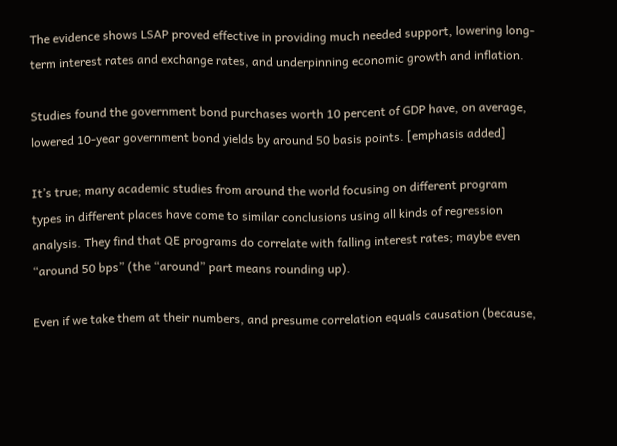The evidence shows LSAP proved effective in providing much needed support, lowering long-term interest rates and exchange rates, and underpinning economic growth and inflation.

Studies found the government bond purchases worth 10 percent of GDP have, on average, lowered 10-year government bond yields by around 50 basis points. [emphasis added]

It’s true; many academic studies from around the world focusing on different program types in different places have come to similar conclusions using all kinds of regression analysis. They find that QE programs do correlate with falling interest rates; maybe even “around 50 bps” (the “around” part means rounding up).

Even if we take them at their numbers, and presume correlation equals causation (because,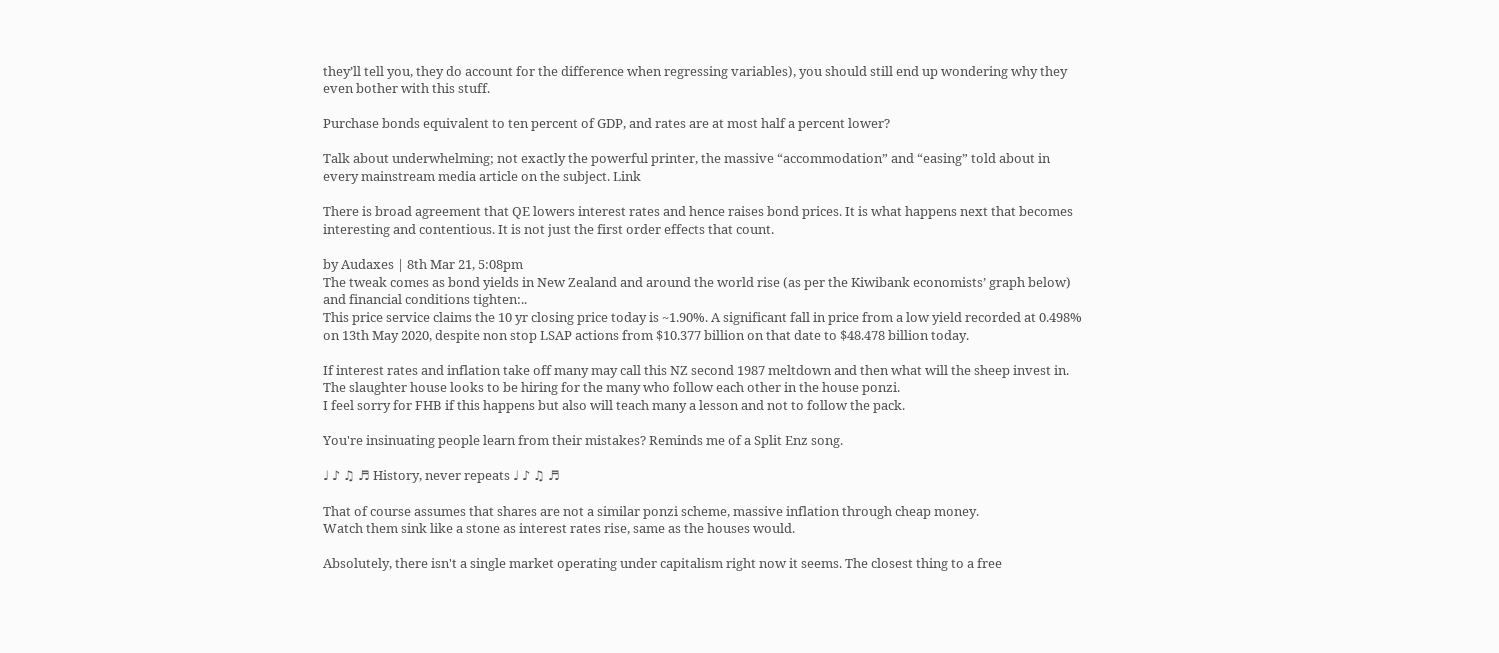they’ll tell you, they do account for the difference when regressing variables), you should still end up wondering why they even bother with this stuff.

Purchase bonds equivalent to ten percent of GDP, and rates are at most half a percent lower?

Talk about underwhelming; not exactly the powerful printer, the massive “accommodation” and “easing” told about in every mainstream media article on the subject. Link

There is broad agreement that QE lowers interest rates and hence raises bond prices. It is what happens next that becomes interesting and contentious. It is not just the first order effects that count.

by Audaxes | 8th Mar 21, 5:08pm
The tweak comes as bond yields in New Zealand and around the world rise (as per the Kiwibank economists’ graph below) and financial conditions tighten:..
This price service claims the 10 yr closing price today is ~1.90%. A significant fall in price from a low yield recorded at 0.498% on 13th May 2020, despite non stop LSAP actions from $10.377 billion on that date to $48.478 billion today.

If interest rates and inflation take off many may call this NZ second 1987 meltdown and then what will the sheep invest in.
The slaughter house looks to be hiring for the many who follow each other in the house ponzi.
I feel sorry for FHB if this happens but also will teach many a lesson and not to follow the pack.

You're insinuating people learn from their mistakes? Reminds me of a Split Enz song.

♩ ♪ ♫ ♬ History, never repeats ♩ ♪ ♫ ♬

That of course assumes that shares are not a similar ponzi scheme, massive inflation through cheap money.
Watch them sink like a stone as interest rates rise, same as the houses would.

Absolutely, there isn't a single market operating under capitalism right now it seems. The closest thing to a free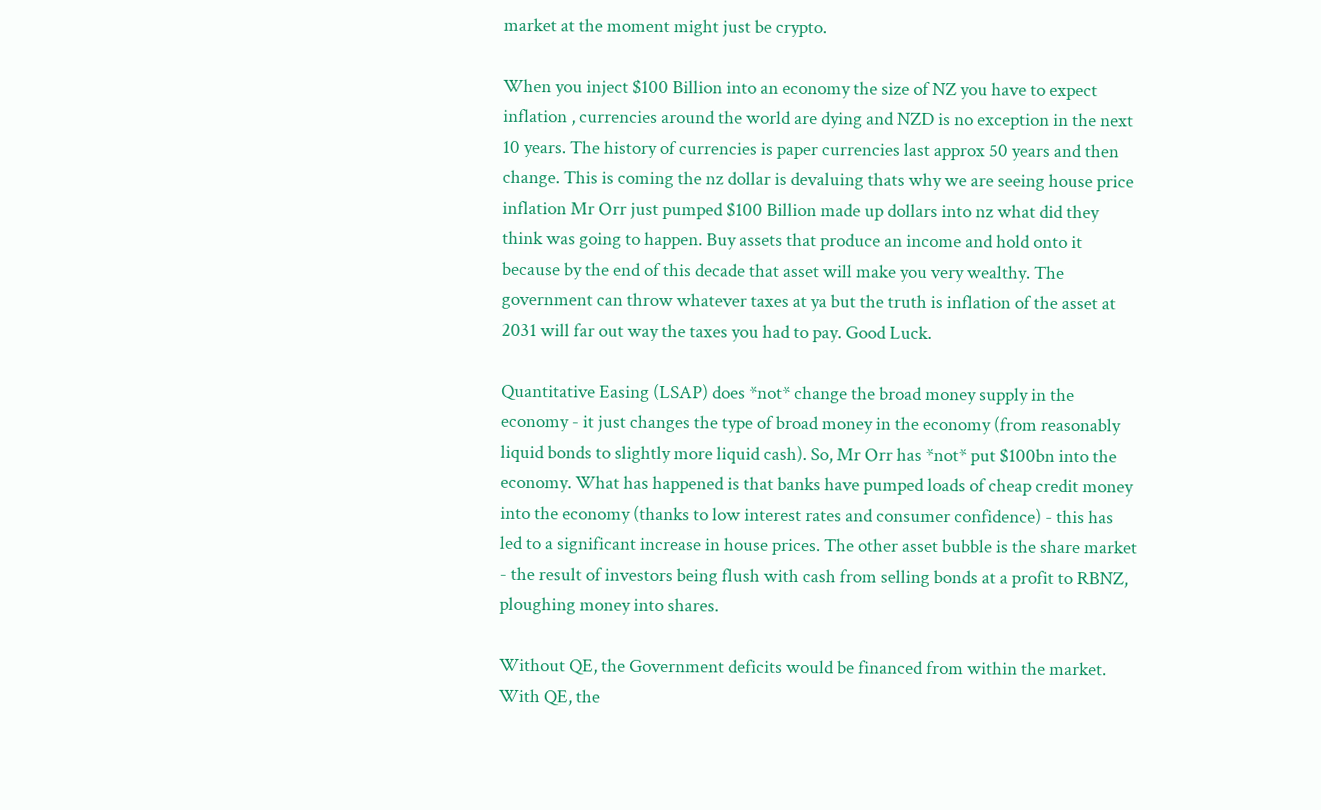market at the moment might just be crypto.

When you inject $100 Billion into an economy the size of NZ you have to expect inflation , currencies around the world are dying and NZD is no exception in the next 10 years. The history of currencies is paper currencies last approx 50 years and then change. This is coming the nz dollar is devaluing thats why we are seeing house price inflation Mr Orr just pumped $100 Billion made up dollars into nz what did they think was going to happen. Buy assets that produce an income and hold onto it because by the end of this decade that asset will make you very wealthy. The government can throw whatever taxes at ya but the truth is inflation of the asset at 2031 will far out way the taxes you had to pay. Good Luck.

Quantitative Easing (LSAP) does *not* change the broad money supply in the economy - it just changes the type of broad money in the economy (from reasonably liquid bonds to slightly more liquid cash). So, Mr Orr has *not* put $100bn into the economy. What has happened is that banks have pumped loads of cheap credit money into the economy (thanks to low interest rates and consumer confidence) - this has led to a significant increase in house prices. The other asset bubble is the share market - the result of investors being flush with cash from selling bonds at a profit to RBNZ, ploughing money into shares.

Without QE, the Government deficits would be financed from within the market. With QE, the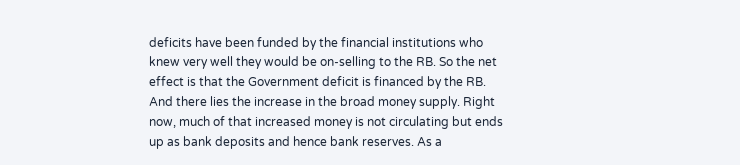deficits have been funded by the financial institutions who knew very well they would be on-selling to the RB. So the net effect is that the Government deficit is financed by the RB. And there lies the increase in the broad money supply. Right now, much of that increased money is not circulating but ends up as bank deposits and hence bank reserves. As a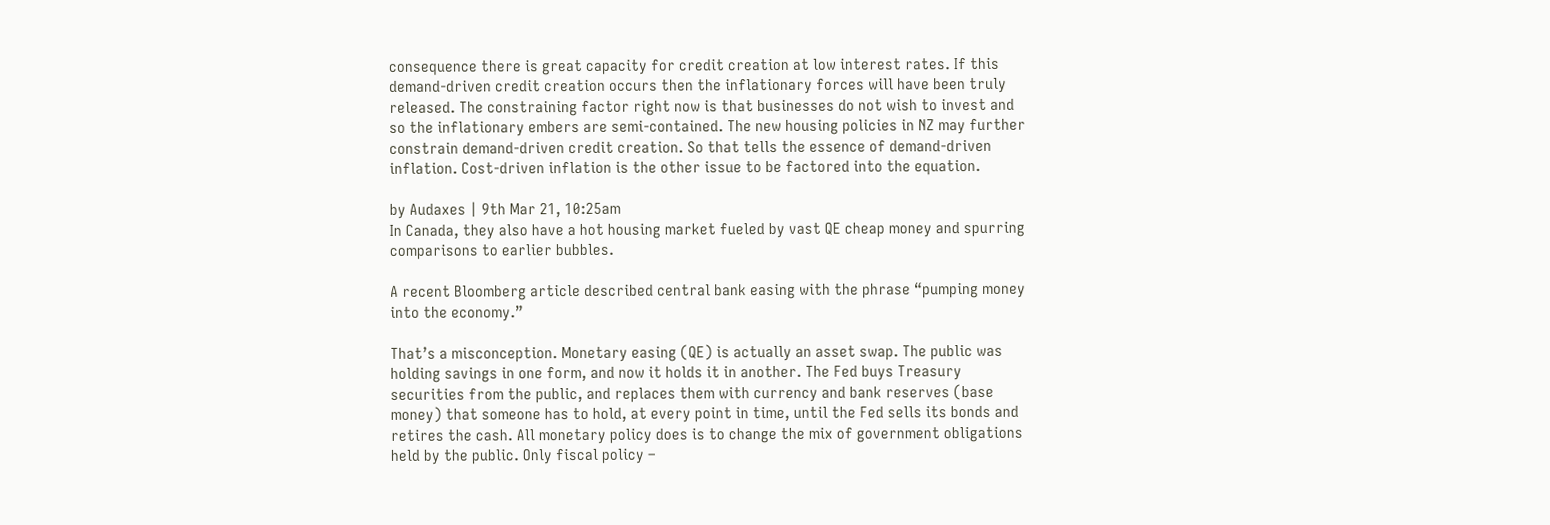consequence there is great capacity for credit creation at low interest rates. If this demand-driven credit creation occurs then the inflationary forces will have been truly released. The constraining factor right now is that businesses do not wish to invest and so the inflationary embers are semi-contained. The new housing policies in NZ may further constrain demand-driven credit creation. So that tells the essence of demand-driven inflation. Cost-driven inflation is the other issue to be factored into the equation.

by Audaxes | 9th Mar 21, 10:25am
In Canada, they also have a hot housing market fueled by vast QE cheap money and spurring comparisons to earlier bubbles.

A recent Bloomberg article described central bank easing with the phrase “pumping money into the economy.”

That’s a misconception. Monetary easing (QE) is actually an asset swap. The public was holding savings in one form, and now it holds it in another. The Fed buys Treasury securities from the public, and replaces them with currency and bank reserves (base money) that someone has to hold, at every point in time, until the Fed sells its bonds and retires the cash. All monetary policy does is to change the mix of government obligations held by the public. Only fiscal policy –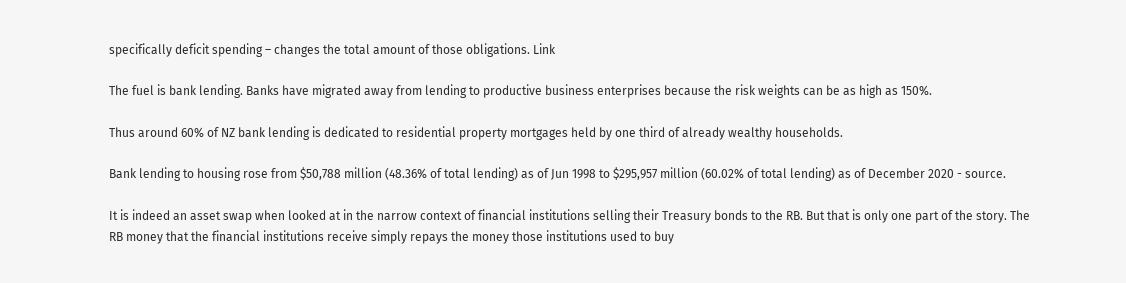specifically deficit spending – changes the total amount of those obligations. Link

The fuel is bank lending. Banks have migrated away from lending to productive business enterprises because the risk weights can be as high as 150%.

Thus around 60% of NZ bank lending is dedicated to residential property mortgages held by one third of already wealthy households.

Bank lending to housing rose from $50,788 million (48.36% of total lending) as of Jun 1998 to $295,957 million (60.02% of total lending) as of December 2020 - source.

It is indeed an asset swap when looked at in the narrow context of financial institutions selling their Treasury bonds to the RB. But that is only one part of the story. The RB money that the financial institutions receive simply repays the money those institutions used to buy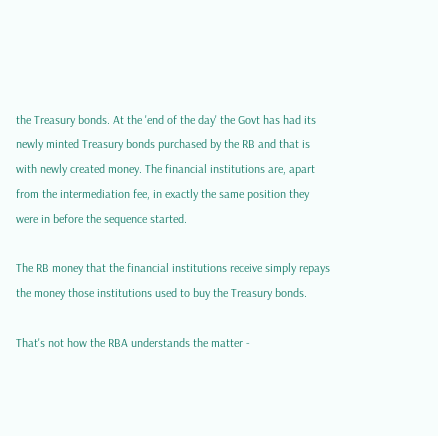the Treasury bonds. At the 'end of the day' the Govt has had its newly minted Treasury bonds purchased by the RB and that is with newly created money. The financial institutions are, apart from the intermediation fee, in exactly the same position they were in before the sequence started.

The RB money that the financial institutions receive simply repays the money those institutions used to buy the Treasury bonds.

That's not how the RBA understands the matter -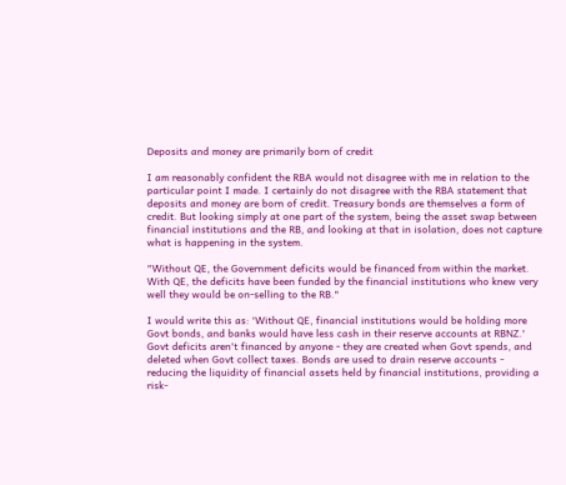Deposits and money are primarily born of credit

I am reasonably confident the RBA would not disagree with me in relation to the particular point I made. I certainly do not disagree with the RBA statement that deposits and money are born of credit. Treasury bonds are themselves a form of credit. But looking simply at one part of the system, being the asset swap between financial institutions and the RB, and looking at that in isolation, does not capture what is happening in the system.

"Without QE, the Government deficits would be financed from within the market. With QE, the deficits have been funded by the financial institutions who knew very well they would be on-selling to the RB."

I would write this as: 'Without QE, financial institutions would be holding more Govt bonds, and banks would have less cash in their reserve accounts at RBNZ.' Govt deficits aren't financed by anyone - they are created when Govt spends, and deleted when Govt collect taxes. Bonds are used to drain reserve accounts - reducing the liquidity of financial assets held by financial institutions, providing a risk-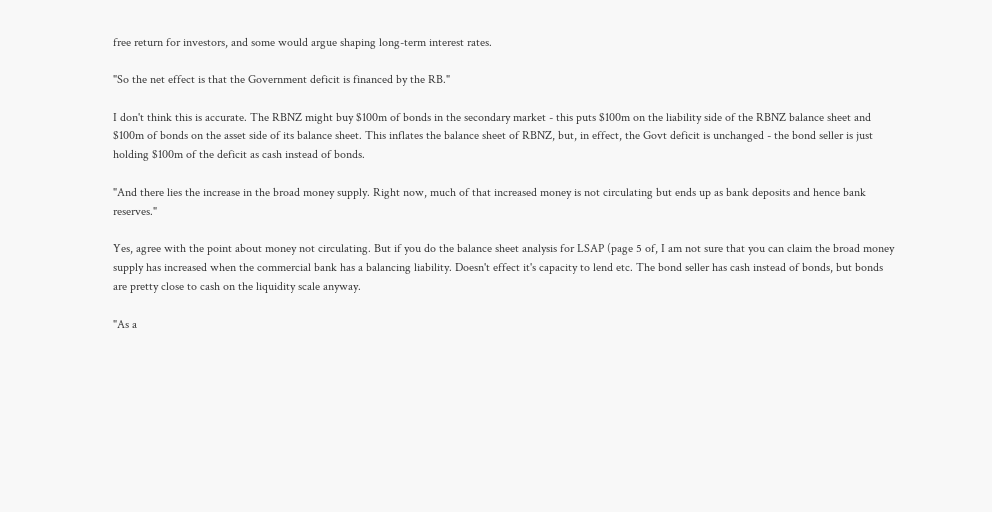free return for investors, and some would argue shaping long-term interest rates.

"So the net effect is that the Government deficit is financed by the RB."

I don't think this is accurate. The RBNZ might buy $100m of bonds in the secondary market - this puts $100m on the liability side of the RBNZ balance sheet and $100m of bonds on the asset side of its balance sheet. This inflates the balance sheet of RBNZ, but, in effect, the Govt deficit is unchanged - the bond seller is just holding $100m of the deficit as cash instead of bonds.

"And there lies the increase in the broad money supply. Right now, much of that increased money is not circulating but ends up as bank deposits and hence bank reserves."

Yes, agree with the point about money not circulating. But if you do the balance sheet analysis for LSAP (page 5 of, I am not sure that you can claim the broad money supply has increased when the commercial bank has a balancing liability. Doesn't effect it's capacity to lend etc. The bond seller has cash instead of bonds, but bonds are pretty close to cash on the liquidity scale anyway.

"As a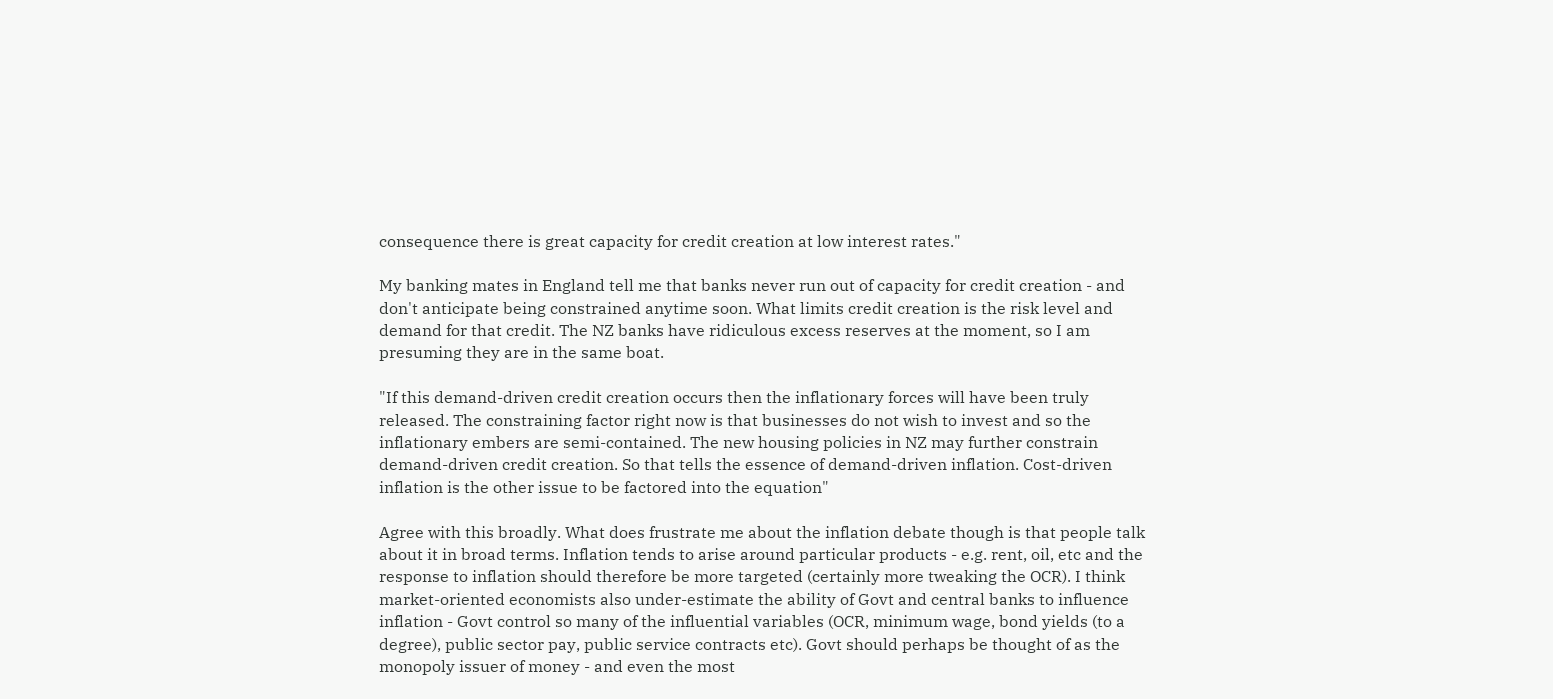consequence there is great capacity for credit creation at low interest rates."

My banking mates in England tell me that banks never run out of capacity for credit creation - and don't anticipate being constrained anytime soon. What limits credit creation is the risk level and demand for that credit. The NZ banks have ridiculous excess reserves at the moment, so I am presuming they are in the same boat.

"If this demand-driven credit creation occurs then the inflationary forces will have been truly released. The constraining factor right now is that businesses do not wish to invest and so the inflationary embers are semi-contained. The new housing policies in NZ may further constrain demand-driven credit creation. So that tells the essence of demand-driven inflation. Cost-driven inflation is the other issue to be factored into the equation"

Agree with this broadly. What does frustrate me about the inflation debate though is that people talk about it in broad terms. Inflation tends to arise around particular products - e.g. rent, oil, etc and the response to inflation should therefore be more targeted (certainly more tweaking the OCR). I think market-oriented economists also under-estimate the ability of Govt and central banks to influence inflation - Govt control so many of the influential variables (OCR, minimum wage, bond yields (to a degree), public sector pay, public service contracts etc). Govt should perhaps be thought of as the monopoly issuer of money - and even the most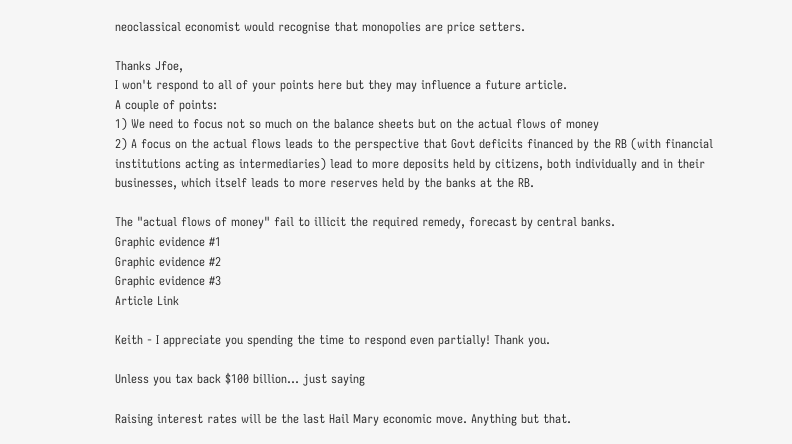neoclassical economist would recognise that monopolies are price setters.

Thanks Jfoe,
I won't respond to all of your points here but they may influence a future article.
A couple of points:
1) We need to focus not so much on the balance sheets but on the actual flows of money
2) A focus on the actual flows leads to the perspective that Govt deficits financed by the RB (with financial institutions acting as intermediaries) lead to more deposits held by citizens, both individually and in their businesses, which itself leads to more reserves held by the banks at the RB.

The "actual flows of money" fail to illicit the required remedy, forecast by central banks.
Graphic evidence #1
Graphic evidence #2
Graphic evidence #3
Article Link

Keith - I appreciate you spending the time to respond even partially! Thank you.

Unless you tax back $100 billion... just saying

Raising interest rates will be the last Hail Mary economic move. Anything but that.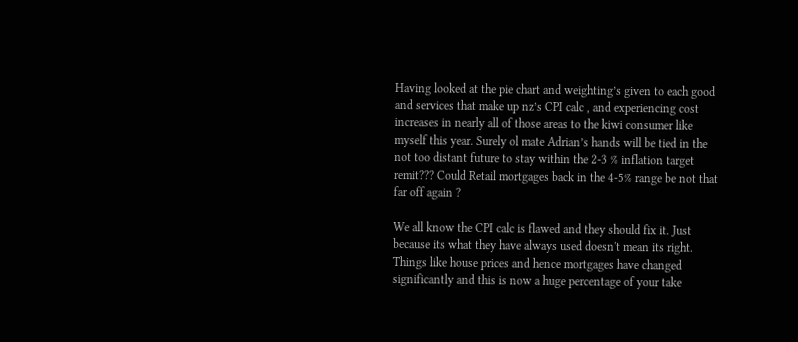Having looked at the pie chart and weighting’s given to each good and services that make up nz’s CPI calc , and experiencing cost increases in nearly all of those areas to the kiwi consumer like myself this year. Surely ol mate Adrian’s hands will be tied in the not too distant future to stay within the 2-3 % inflation target remit??? Could Retail mortgages back in the 4-5% range be not that far off again ?

We all know the CPI calc is flawed and they should fix it. Just because its what they have always used doesn't mean its right. Things like house prices and hence mortgages have changed significantly and this is now a huge percentage of your take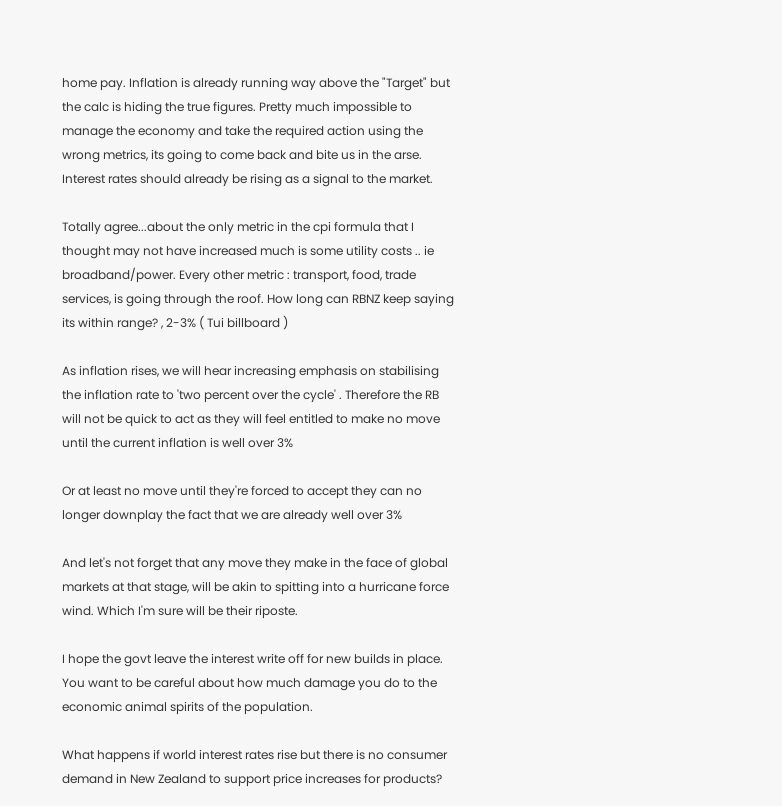home pay. Inflation is already running way above the "Target" but the calc is hiding the true figures. Pretty much impossible to manage the economy and take the required action using the wrong metrics, its going to come back and bite us in the arse. Interest rates should already be rising as a signal to the market.

Totally agree...about the only metric in the cpi formula that I thought may not have increased much is some utility costs .. ie broadband/power. Every other metric : transport, food, trade services, is going through the roof. How long can RBNZ keep saying its within range? , 2-3% ( Tui billboard )

As inflation rises, we will hear increasing emphasis on stabilising the inflation rate to 'two percent over the cycle' . Therefore the RB will not be quick to act as they will feel entitled to make no move until the current inflation is well over 3%

Or at least no move until they're forced to accept they can no longer downplay the fact that we are already well over 3%

And let's not forget that any move they make in the face of global markets at that stage, will be akin to spitting into a hurricane force wind. Which I'm sure will be their riposte.

I hope the govt leave the interest write off for new builds in place. You want to be careful about how much damage you do to the economic animal spirits of the population.

What happens if world interest rates rise but there is no consumer demand in New Zealand to support price increases for products?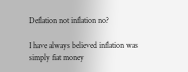Deflation not inflation no?

I have always believed inflation was simply fiat money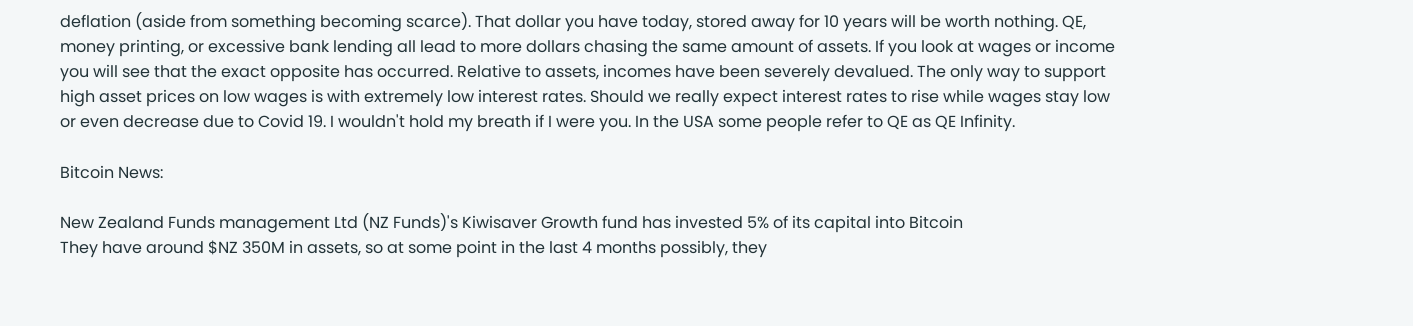deflation (aside from something becoming scarce). That dollar you have today, stored away for 10 years will be worth nothing. QE, money printing, or excessive bank lending all lead to more dollars chasing the same amount of assets. If you look at wages or income you will see that the exact opposite has occurred. Relative to assets, incomes have been severely devalued. The only way to support high asset prices on low wages is with extremely low interest rates. Should we really expect interest rates to rise while wages stay low or even decrease due to Covid 19. I wouldn't hold my breath if I were you. In the USA some people refer to QE as QE Infinity.

Bitcoin News:

New Zealand Funds management Ltd (NZ Funds)'s Kiwisaver Growth fund has invested 5% of its capital into Bitcoin
They have around $NZ 350M in assets, so at some point in the last 4 months possibly, they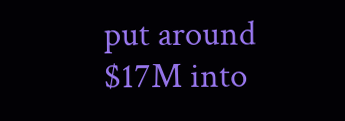put around $17M into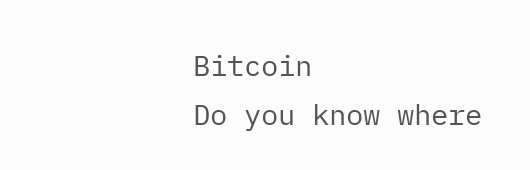Bitcoin
Do you know where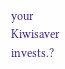your Kiwisaver invests.?